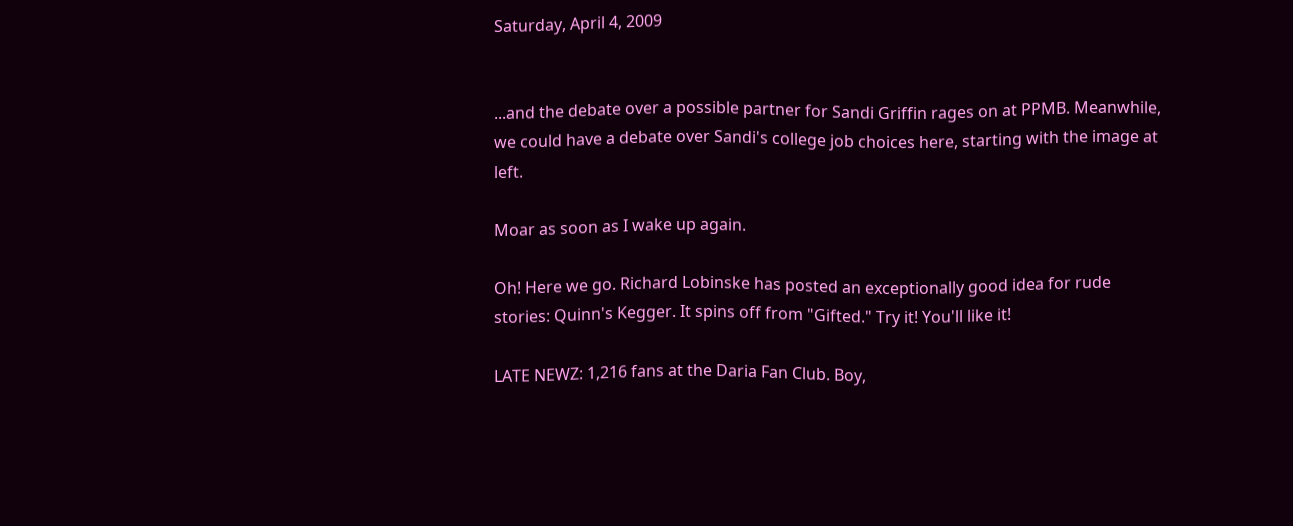Saturday, April 4, 2009


...and the debate over a possible partner for Sandi Griffin rages on at PPMB. Meanwhile, we could have a debate over Sandi's college job choices here, starting with the image at left.

Moar as soon as I wake up again.

Oh! Here we go. Richard Lobinske has posted an exceptionally good idea for rude stories: Quinn's Kegger. It spins off from "Gifted." Try it! You'll like it!

LATE NEWZ: 1,216 fans at the Daria Fan Club. Boy,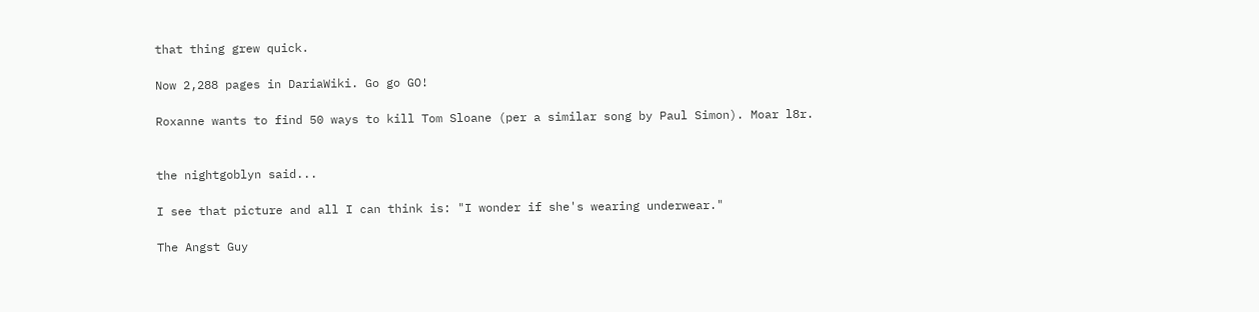that thing grew quick.

Now 2,288 pages in DariaWiki. Go go GO!

Roxanne wants to find 50 ways to kill Tom Sloane (per a similar song by Paul Simon). Moar l8r.


the nightgoblyn said...

I see that picture and all I can think is: "I wonder if she's wearing underwear."

The Angst Guy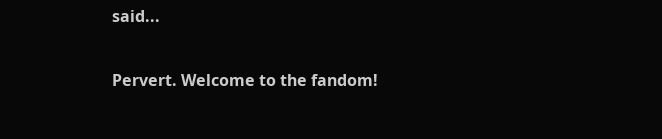said...

Pervert. Welcome to the fandom!